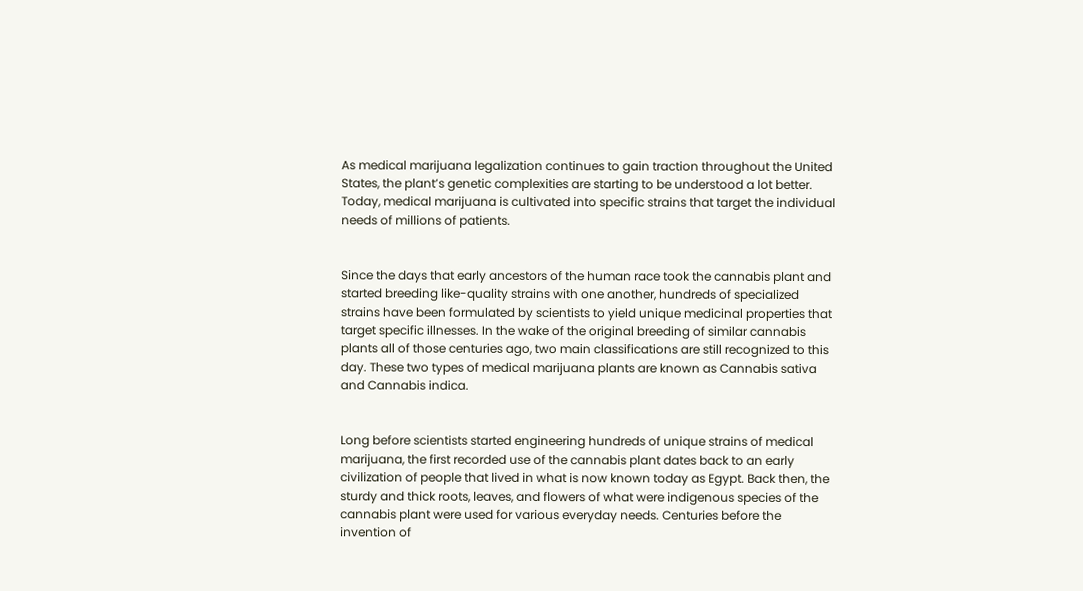As medical marijuana legalization continues to gain traction throughout the United States, the plant’s genetic complexities are starting to be understood a lot better. Today, medical marijuana is cultivated into specific strains that target the individual needs of millions of patients.


Since the days that early ancestors of the human race took the cannabis plant and started breeding like-quality strains with one another, hundreds of specialized strains have been formulated by scientists to yield unique medicinal properties that target specific illnesses. In the wake of the original breeding of similar cannabis plants all of those centuries ago, two main classifications are still recognized to this day. These two types of medical marijuana plants are known as Cannabis sativa and Cannabis indica.


Long before scientists started engineering hundreds of unique strains of medical marijuana, the first recorded use of the cannabis plant dates back to an early civilization of people that lived in what is now known today as Egypt. Back then, the sturdy and thick roots, leaves, and flowers of what were indigenous species of the cannabis plant were used for various everyday needs. Centuries before the invention of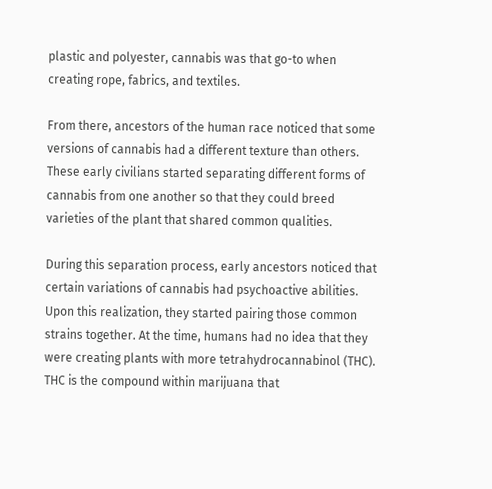plastic and polyester, cannabis was that go-to when creating rope, fabrics, and textiles.

From there, ancestors of the human race noticed that some versions of cannabis had a different texture than others. These early civilians started separating different forms of cannabis from one another so that they could breed varieties of the plant that shared common qualities.

During this separation process, early ancestors noticed that certain variations of cannabis had psychoactive abilities. Upon this realization, they started pairing those common strains together. At the time, humans had no idea that they were creating plants with more tetrahydrocannabinol (THC). THC is the compound within marijuana that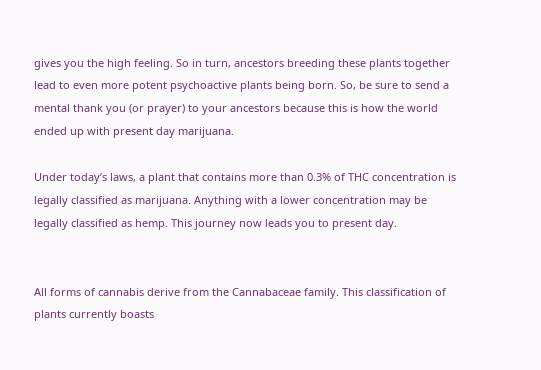gives you the high feeling. So in turn, ancestors breeding these plants together lead to even more potent psychoactive plants being born. So, be sure to send a mental thank you (or prayer) to your ancestors because this is how the world ended up with present day marijuana.

Under today’s laws, a plant that contains more than 0.3% of THC concentration is legally classified as marijuana. Anything with a lower concentration may be legally classified as hemp. This journey now leads you to present day.


All forms of cannabis derive from the Cannabaceae family. This classification of plants currently boasts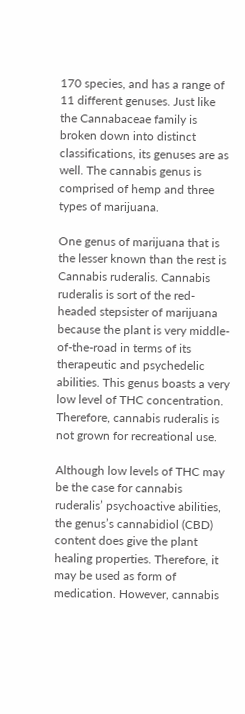170 species, and has a range of 11 different genuses. Just like the Cannabaceae family is broken down into distinct classifications, its genuses are as well. The cannabis genus is comprised of hemp and three types of marijuana.

One genus of marijuana that is the lesser known than the rest is Cannabis ruderalis. Cannabis ruderalis is sort of the red-headed stepsister of marijuana because the plant is very middle-of-the-road in terms of its therapeutic and psychedelic abilities. This genus boasts a very low level of THC concentration. Therefore, cannabis ruderalis is not grown for recreational use.

Although low levels of THC may be the case for cannabis ruderalis’ psychoactive abilities, the genus’s cannabidiol (CBD) content does give the plant healing properties. Therefore, it may be used as form of medication. However, cannabis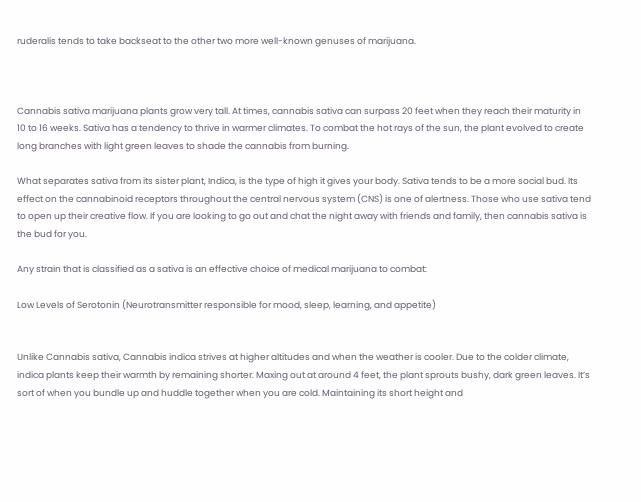ruderalis tends to take backseat to the other two more well-known genuses of marijuana.



Cannabis sativa marijuana plants grow very tall. At times, cannabis sativa can surpass 20 feet when they reach their maturity in 10 to 16 weeks. Sativa has a tendency to thrive in warmer climates. To combat the hot rays of the sun, the plant evolved to create long branches with light green leaves to shade the cannabis from burning.

What separates sativa from its sister plant, Indica, is the type of high it gives your body. Sativa tends to be a more social bud. Its effect on the cannabinoid receptors throughout the central nervous system (CNS) is one of alertness. Those who use sativa tend to open up their creative flow. If you are looking to go out and chat the night away with friends and family, then cannabis sativa is the bud for you.

Any strain that is classified as a sativa is an effective choice of medical marijuana to combat:

Low Levels of Serotonin (Neurotransmitter responsible for mood, sleep, learning, and appetite)


Unlike Cannabis sativa, Cannabis indica strives at higher altitudes and when the weather is cooler. Due to the colder climate, indica plants keep their warmth by remaining shorter. Maxing out at around 4 feet, the plant sprouts bushy, dark green leaves. It’s sort of when you bundle up and huddle together when you are cold. Maintaining its short height and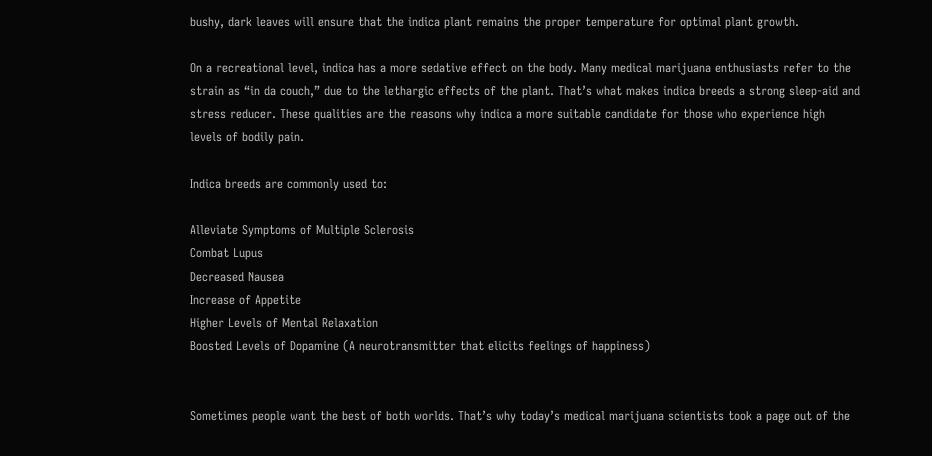bushy, dark leaves will ensure that the indica plant remains the proper temperature for optimal plant growth.

On a recreational level, indica has a more sedative effect on the body. Many medical marijuana enthusiasts refer to the strain as “in da couch,” due to the lethargic effects of the plant. That’s what makes indica breeds a strong sleep-aid and stress reducer. These qualities are the reasons why indica a more suitable candidate for those who experience high levels of bodily pain.

Indica breeds are commonly used to:

Alleviate Symptoms of Multiple Sclerosis
Combat Lupus
Decreased Nausea
Increase of Appetite
Higher Levels of Mental Relaxation
Boosted Levels of Dopamine (A neurotransmitter that elicits feelings of happiness)


Sometimes people want the best of both worlds. That’s why today’s medical marijuana scientists took a page out of the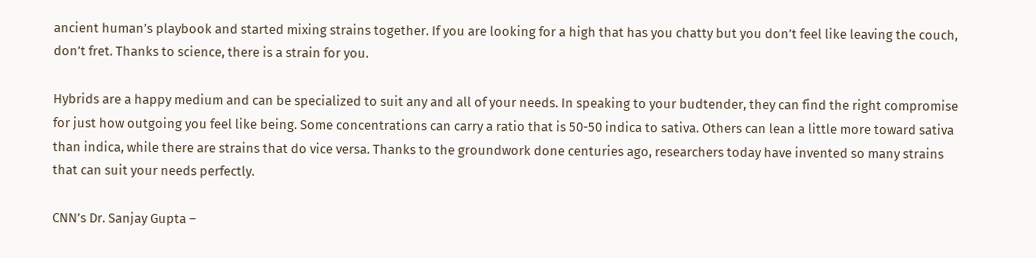ancient human’s playbook and started mixing strains together. If you are looking for a high that has you chatty but you don’t feel like leaving the couch, don’t fret. Thanks to science, there is a strain for you.

Hybrids are a happy medium and can be specialized to suit any and all of your needs. In speaking to your budtender, they can find the right compromise for just how outgoing you feel like being. Some concentrations can carry a ratio that is 50-50 indica to sativa. Others can lean a little more toward sativa than indica, while there are strains that do vice versa. Thanks to the groundwork done centuries ago, researchers today have invented so many strains that can suit your needs perfectly.

CNN’s Dr. Sanjay Gupta –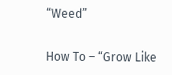“Weed”

How To – “Grow Like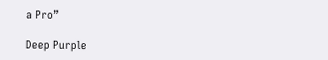a Pro”

Deep Purple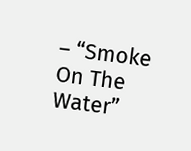– “Smoke On The Water”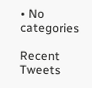• No categories

Recent Tweets